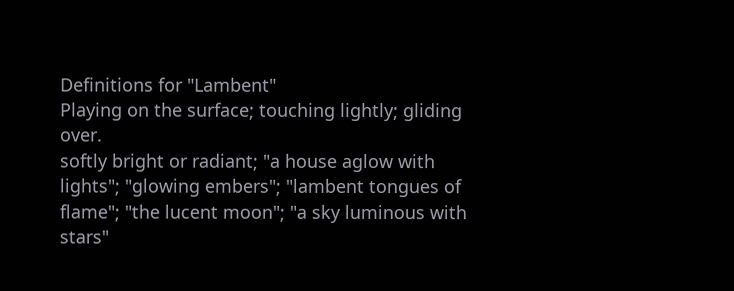Definitions for "Lambent"
Playing on the surface; touching lightly; gliding over.
softly bright or radiant; "a house aglow with lights"; "glowing embers"; "lambent tongues of flame"; "the lucent moon"; "a sky luminous with stars"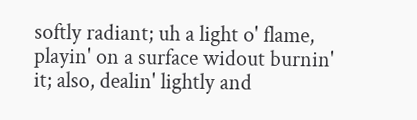softly radiant; uh a light o' flame, playin' on a surface widout burnin' it; also, dealin' lightly and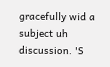gracefully wid a subject uh discussion. 'S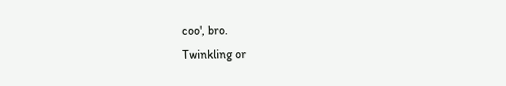coo', bro.
Twinkling or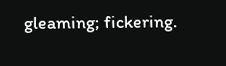gleaming; fickering.